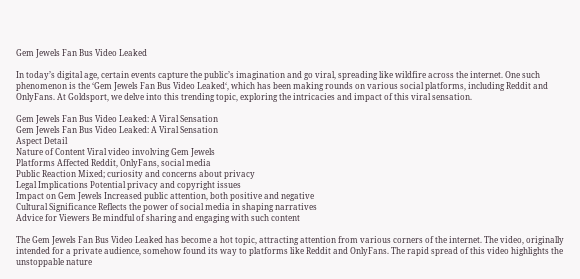Gem Jewels Fan Bus Video Leaked

In today’s digital age, certain events capture the public’s imagination and go viral, spreading like wildfire across the internet. One such phenomenon is the ‘Gem Jewels Fan Bus Video Leaked‘, which has been making rounds on various social platforms, including Reddit and OnlyFans. At Goldsport, we delve into this trending topic, exploring the intricacies and impact of this viral sensation.

Gem Jewels Fan Bus Video Leaked: A Viral Sensation
Gem Jewels Fan Bus Video Leaked: A Viral Sensation
Aspect Detail
Nature of Content Viral video involving Gem Jewels
Platforms Affected Reddit, OnlyFans, social media
Public Reaction Mixed; curiosity and concerns about privacy
Legal Implications Potential privacy and copyright issues
Impact on Gem Jewels Increased public attention, both positive and negative
Cultural Significance Reflects the power of social media in shaping narratives
Advice for Viewers Be mindful of sharing and engaging with such content

The Gem Jewels Fan Bus Video Leaked has become a hot topic, attracting attention from various corners of the internet. The video, originally intended for a private audience, somehow found its way to platforms like Reddit and OnlyFans. The rapid spread of this video highlights the unstoppable nature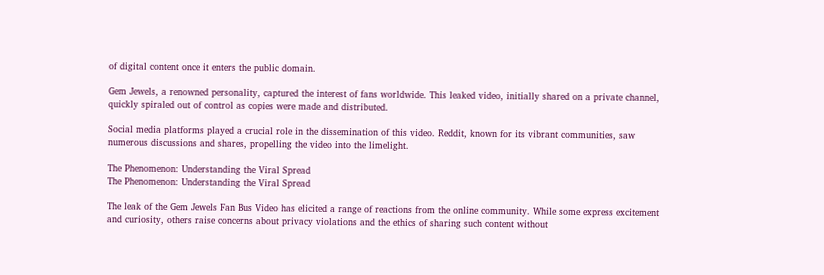of digital content once it enters the public domain.

Gem Jewels, a renowned personality, captured the interest of fans worldwide. This leaked video, initially shared on a private channel, quickly spiraled out of control as copies were made and distributed.

Social media platforms played a crucial role in the dissemination of this video. Reddit, known for its vibrant communities, saw numerous discussions and shares, propelling the video into the limelight.

The Phenomenon: Understanding the Viral Spread
The Phenomenon: Understanding the Viral Spread

The leak of the Gem Jewels Fan Bus Video has elicited a range of reactions from the online community. While some express excitement and curiosity, others raise concerns about privacy violations and the ethics of sharing such content without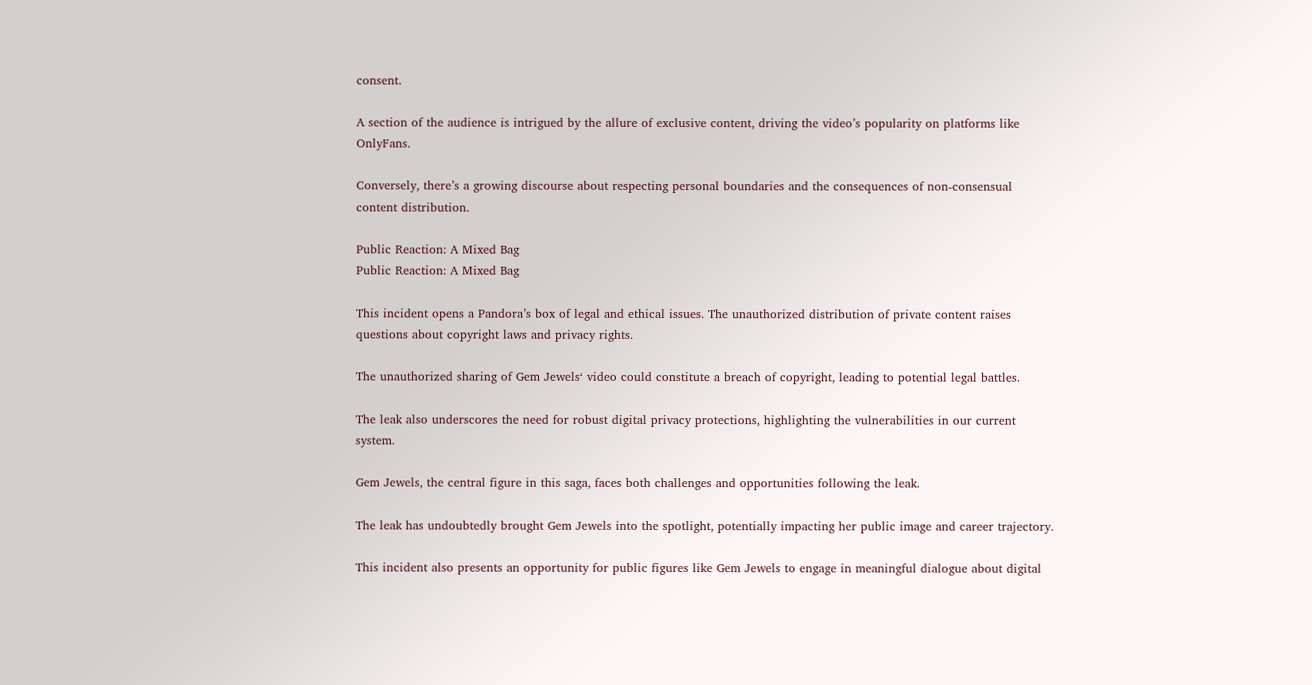consent.

A section of the audience is intrigued by the allure of exclusive content, driving the video’s popularity on platforms like OnlyFans.

Conversely, there’s a growing discourse about respecting personal boundaries and the consequences of non-consensual content distribution.

Public Reaction: A Mixed Bag
Public Reaction: A Mixed Bag

This incident opens a Pandora’s box of legal and ethical issues. The unauthorized distribution of private content raises questions about copyright laws and privacy rights.

The unauthorized sharing of Gem Jewels‘ video could constitute a breach of copyright, leading to potential legal battles.

The leak also underscores the need for robust digital privacy protections, highlighting the vulnerabilities in our current system.

Gem Jewels, the central figure in this saga, faces both challenges and opportunities following the leak.

The leak has undoubtedly brought Gem Jewels into the spotlight, potentially impacting her public image and career trajectory.

This incident also presents an opportunity for public figures like Gem Jewels to engage in meaningful dialogue about digital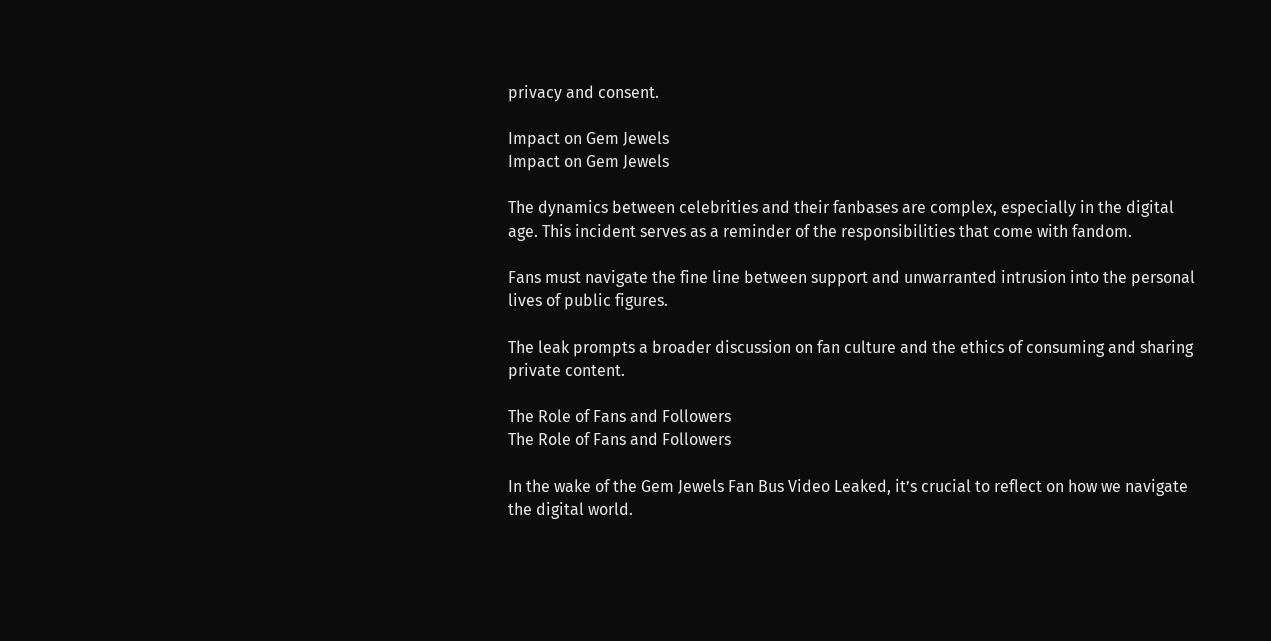privacy and consent.

Impact on Gem Jewels
Impact on Gem Jewels

The dynamics between celebrities and their fanbases are complex, especially in the digital age. This incident serves as a reminder of the responsibilities that come with fandom.

Fans must navigate the fine line between support and unwarranted intrusion into the personal lives of public figures.

The leak prompts a broader discussion on fan culture and the ethics of consuming and sharing private content.

The Role of Fans and Followers
The Role of Fans and Followers

In the wake of the Gem Jewels Fan Bus Video Leaked, it’s crucial to reflect on how we navigate the digital world.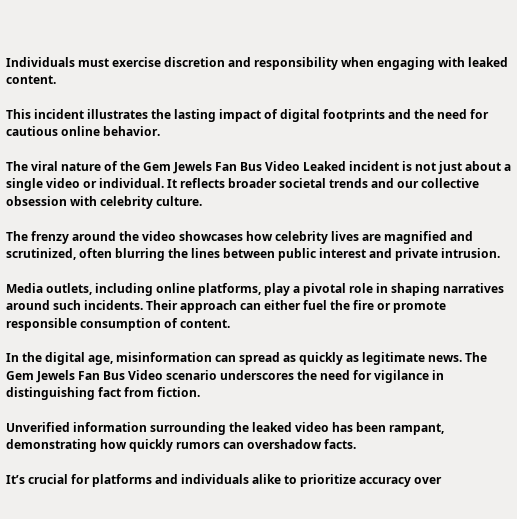Individuals must exercise discretion and responsibility when engaging with leaked content.

This incident illustrates the lasting impact of digital footprints and the need for cautious online behavior.

The viral nature of the Gem Jewels Fan Bus Video Leaked incident is not just about a single video or individual. It reflects broader societal trends and our collective obsession with celebrity culture.

The frenzy around the video showcases how celebrity lives are magnified and scrutinized, often blurring the lines between public interest and private intrusion.

Media outlets, including online platforms, play a pivotal role in shaping narratives around such incidents. Their approach can either fuel the fire or promote responsible consumption of content.

In the digital age, misinformation can spread as quickly as legitimate news. The Gem Jewels Fan Bus Video scenario underscores the need for vigilance in distinguishing fact from fiction.

Unverified information surrounding the leaked video has been rampant, demonstrating how quickly rumors can overshadow facts.

It’s crucial for platforms and individuals alike to prioritize accuracy over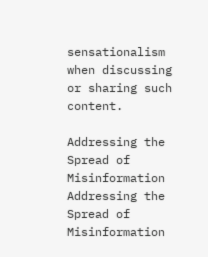sensationalism when discussing or sharing such content.

Addressing the Spread of Misinformation
Addressing the Spread of Misinformation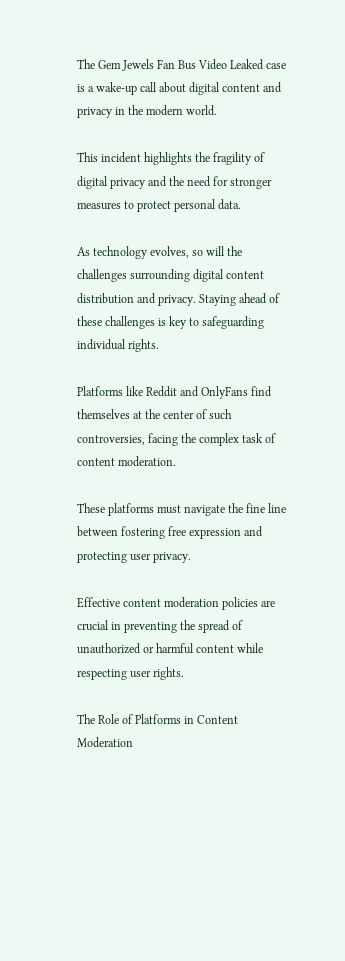The Gem Jewels Fan Bus Video Leaked case is a wake-up call about digital content and privacy in the modern world.

This incident highlights the fragility of digital privacy and the need for stronger measures to protect personal data.

As technology evolves, so will the challenges surrounding digital content distribution and privacy. Staying ahead of these challenges is key to safeguarding individual rights.

Platforms like Reddit and OnlyFans find themselves at the center of such controversies, facing the complex task of content moderation.

These platforms must navigate the fine line between fostering free expression and protecting user privacy.

Effective content moderation policies are crucial in preventing the spread of unauthorized or harmful content while respecting user rights.

The Role of Platforms in Content Moderation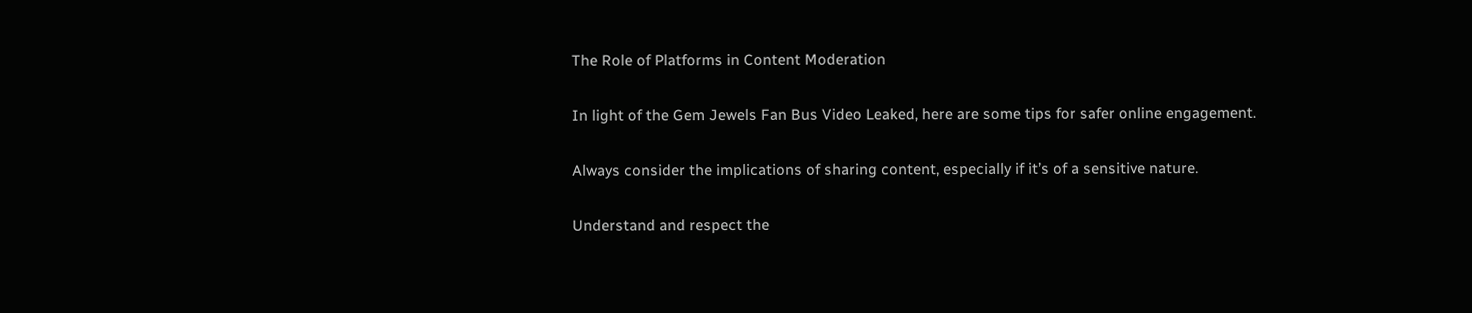The Role of Platforms in Content Moderation

In light of the Gem Jewels Fan Bus Video Leaked, here are some tips for safer online engagement.

Always consider the implications of sharing content, especially if it’s of a sensitive nature.

Understand and respect the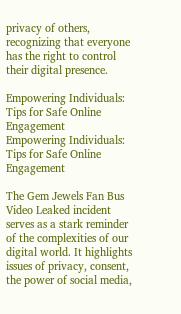privacy of others, recognizing that everyone has the right to control their digital presence.

Empowering Individuals: Tips for Safe Online Engagement
Empowering Individuals: Tips for Safe Online Engagement

The Gem Jewels Fan Bus Video Leaked incident serves as a stark reminder of the complexities of our digital world. It highlights issues of privacy, consent, the power of social media,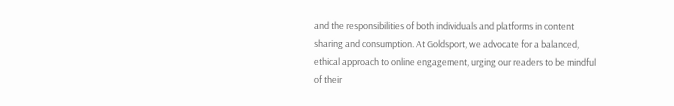and the responsibilities of both individuals and platforms in content sharing and consumption. At Goldsport, we advocate for a balanced, ethical approach to online engagement, urging our readers to be mindful of their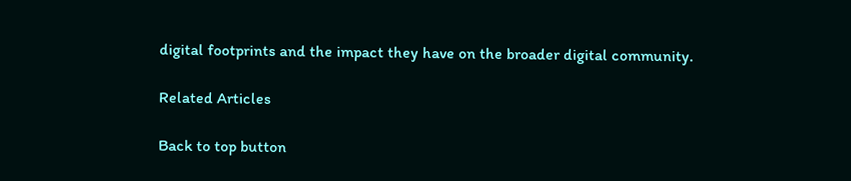digital footprints and the impact they have on the broader digital community.

Related Articles

Back to top button